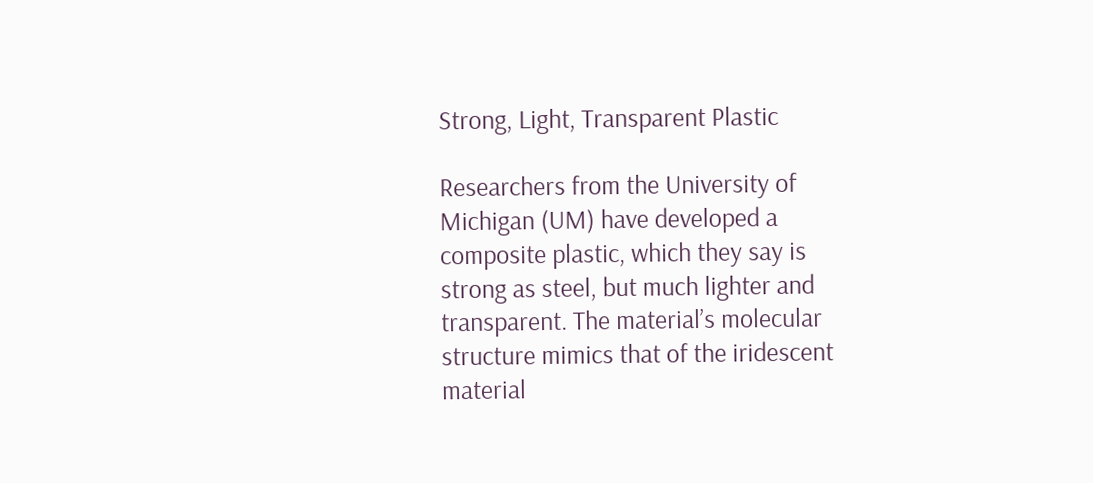Strong, Light, Transparent Plastic

Researchers from the University of Michigan (UM) have developed a composite plastic, which they say is strong as steel, but much lighter and transparent. The material’s molecular structure mimics that of the iridescent material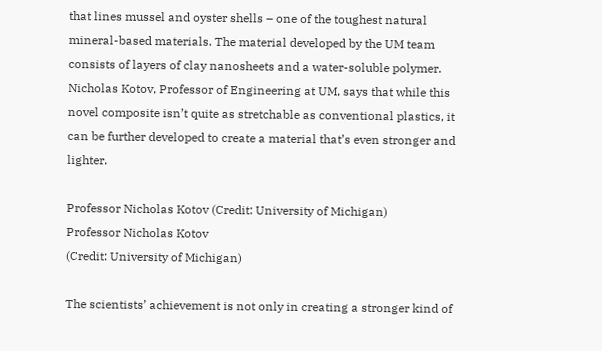that lines mussel and oyster shells – one of the toughest natural mineral-based materials. The material developed by the UM team consists of layers of clay nanosheets and a water-soluble polymer. Nicholas Kotov, Professor of Engineering at UM, says that while this novel composite isn’t quite as stretchable as conventional plastics, it can be further developed to create a material that’s even stronger and lighter.

Professor Nicholas Kotov (Credit: University of Michigan)
Professor Nicholas Kotov
(Credit: University of Michigan)

The scientists’ achievement is not only in creating a stronger kind of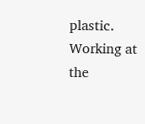plastic. Working at the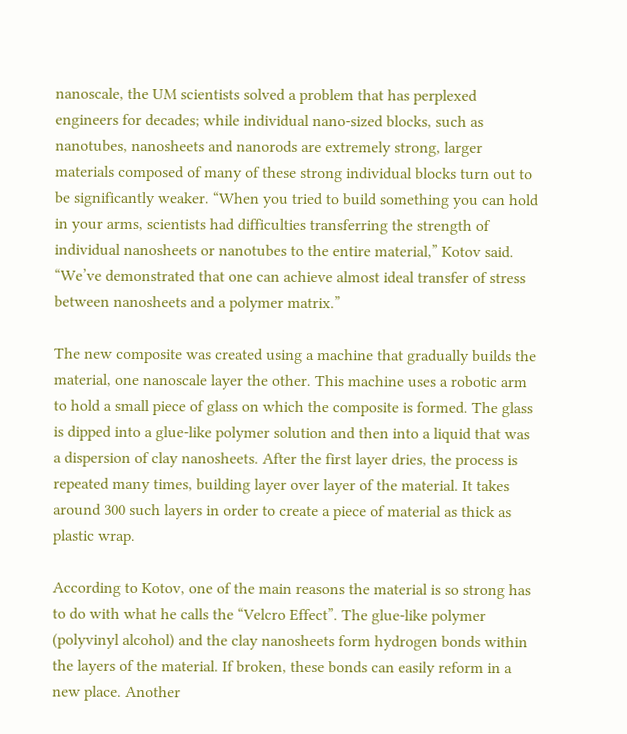nanoscale, the UM scientists solved a problem that has perplexed engineers for decades; while individual nano-sized blocks, such as nanotubes, nanosheets and nanorods are extremely strong, larger materials composed of many of these strong individual blocks turn out to be significantly weaker. “When you tried to build something you can hold in your arms, scientists had difficulties transferring the strength of individual nanosheets or nanotubes to the entire material,” Kotov said. “We’ve demonstrated that one can achieve almost ideal transfer of stress between nanosheets and a polymer matrix.”

The new composite was created using a machine that gradually builds the material, one nanoscale layer the other. This machine uses a robotic arm to hold a small piece of glass on which the composite is formed. The glass is dipped into a glue-like polymer solution and then into a liquid that was a dispersion of clay nanosheets. After the first layer dries, the process is repeated many times, building layer over layer of the material. It takes around 300 such layers in order to create a piece of material as thick as plastic wrap.

According to Kotov, one of the main reasons the material is so strong has to do with what he calls the “Velcro Effect”. The glue-like polymer (polyvinyl alcohol) and the clay nanosheets form hydrogen bonds within the layers of the material. If broken, these bonds can easily reform in a new place. Another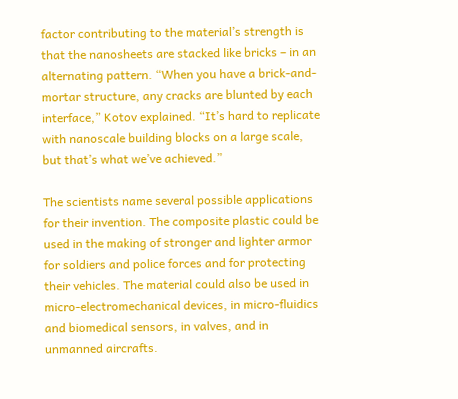factor contributing to the material’s strength is that the nanosheets are stacked like bricks – in an alternating pattern. “When you have a brick-and-mortar structure, any cracks are blunted by each interface,” Kotov explained. “It’s hard to replicate with nanoscale building blocks on a large scale, but that’s what we’ve achieved.”

The scientists name several possible applications for their invention. The composite plastic could be used in the making of stronger and lighter armor for soldiers and police forces and for protecting their vehicles. The material could also be used in micro-electromechanical devices, in micro-fluidics and biomedical sensors, in valves, and in unmanned aircrafts.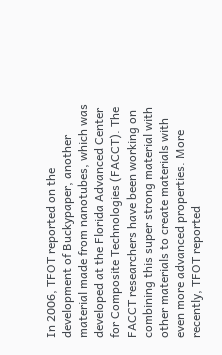In 2006, TFOT reported on the development of Buckypaper, another material made from nanotubes, which was developed at the Florida Advanced Center for Composite Technologies (FACCT). The FACCT researchers have been working on combining this super strong material with other materials to create materials with even more advanced properties. More recently, TFOT reported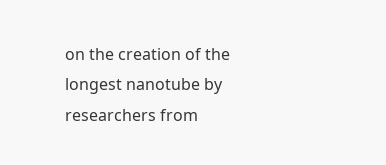on the creation of the longest nanotube by researchers from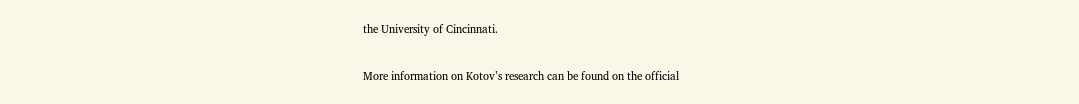the University of Cincinnati.

More information on Kotov’s research can be found on the official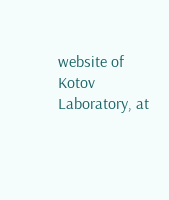website of Kotov Laboratory, at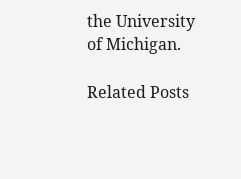the University of Michigan.

Related Posts